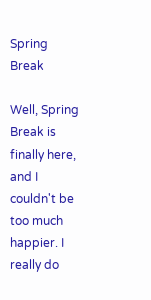Spring Break

Well, Spring Break is finally here, and I couldn't be too much happier. I really do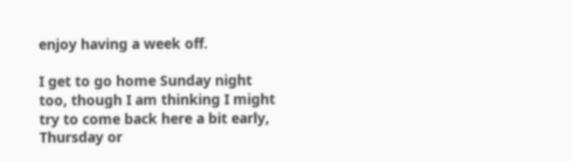enjoy having a week off.

I get to go home Sunday night too, though I am thinking I might try to come back here a bit early, Thursday or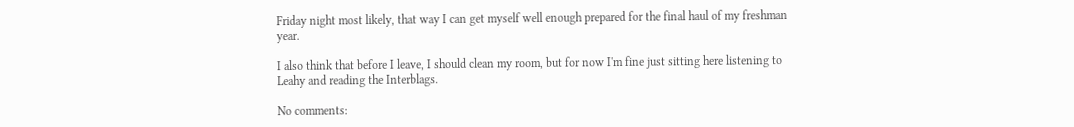Friday night most likely, that way I can get myself well enough prepared for the final haul of my freshman year.

I also think that before I leave, I should clean my room, but for now I'm fine just sitting here listening to Leahy and reading the Interblags.

No comments: